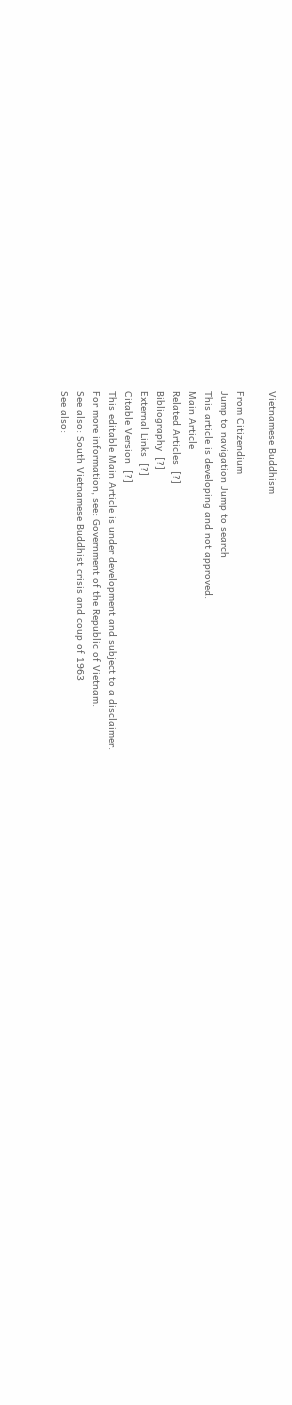Vietnamese Buddhism

From Citizendium
Jump to navigation Jump to search
This article is developing and not approved.
Main Article
Related Articles  [?]
Bibliography  [?]
External Links  [?]
Citable Version  [?]
This editable Main Article is under development and subject to a disclaimer.
For more information, see: Government of the Republic of Vietnam.
See also: South Vietnamese Buddhist crisis and coup of 1963
See also: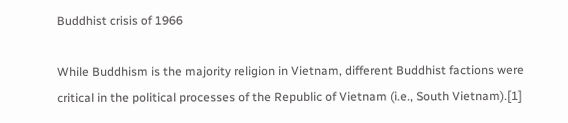Buddhist crisis of 1966

While Buddhism is the majority religion in Vietnam, different Buddhist factions were critical in the political processes of the Republic of Vietnam (i.e., South Vietnam).[1]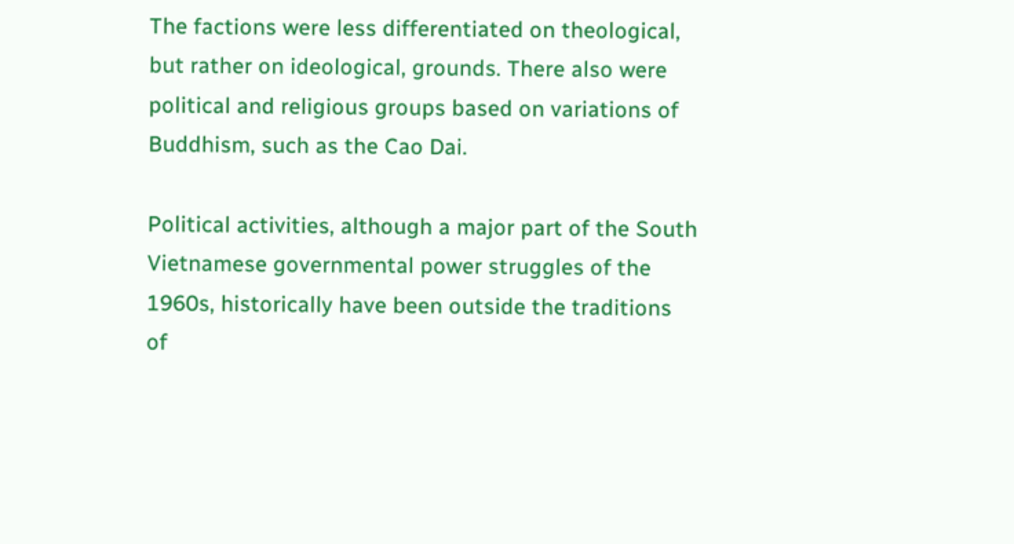The factions were less differentiated on theological, but rather on ideological, grounds. There also were political and religious groups based on variations of Buddhism, such as the Cao Dai.

Political activities, although a major part of the South Vietnamese governmental power struggles of the 1960s, historically have been outside the traditions of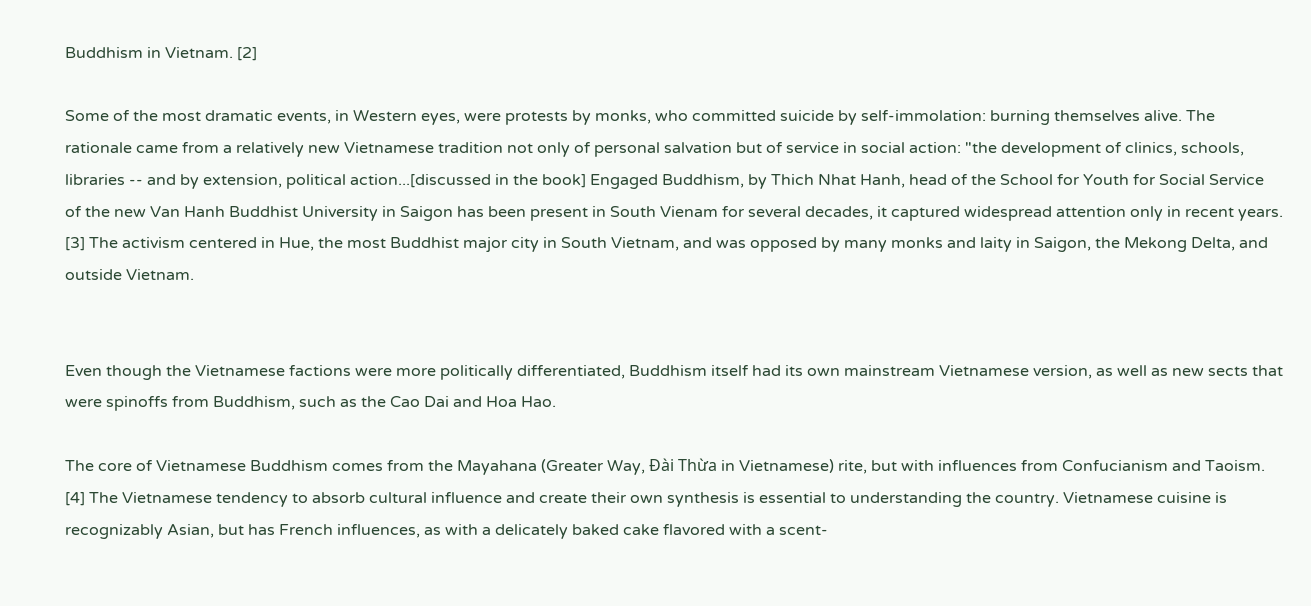Buddhism in Vietnam. [2]

Some of the most dramatic events, in Western eyes, were protests by monks, who committed suicide by self-immolation: burning themselves alive. The rationale came from a relatively new Vietnamese tradition not only of personal salvation but of service in social action: "the development of clinics, schools, libraries -- and by extension, political action...[discussed in the book] Engaged Buddhism, by Thich Nhat Hanh, head of the School for Youth for Social Service of the new Van Hanh Buddhist University in Saigon has been present in South Vienam for several decades, it captured widespread attention only in recent years. [3] The activism centered in Hue, the most Buddhist major city in South Vietnam, and was opposed by many monks and laity in Saigon, the Mekong Delta, and outside Vietnam.


Even though the Vietnamese factions were more politically differentiated, Buddhism itself had its own mainstream Vietnamese version, as well as new sects that were spinoffs from Buddhism, such as the Cao Dai and Hoa Hao.

The core of Vietnamese Buddhism comes from the Mayahana (Greater Way, Ðài Thừa in Vietnamese) rite, but with influences from Confucianism and Taoism. [4] The Vietnamese tendency to absorb cultural influence and create their own synthesis is essential to understanding the country. Vietnamese cuisine is recognizably Asian, but has French influences, as with a delicately baked cake flavored with a scent-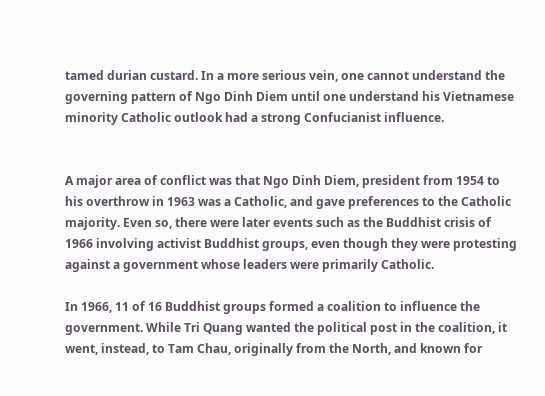tamed durian custard. In a more serious vein, one cannot understand the governing pattern of Ngo Dinh Diem until one understand his Vietnamese minority Catholic outlook had a strong Confucianist influence.


A major area of conflict was that Ngo Dinh Diem, president from 1954 to his overthrow in 1963 was a Catholic, and gave preferences to the Catholic majority. Even so, there were later events such as the Buddhist crisis of 1966 involving activist Buddhist groups, even though they were protesting against a government whose leaders were primarily Catholic.

In 1966, 11 of 16 Buddhist groups formed a coalition to influence the government. While Tri Quang wanted the political post in the coalition, it went, instead, to Tam Chau, originally from the North, and known for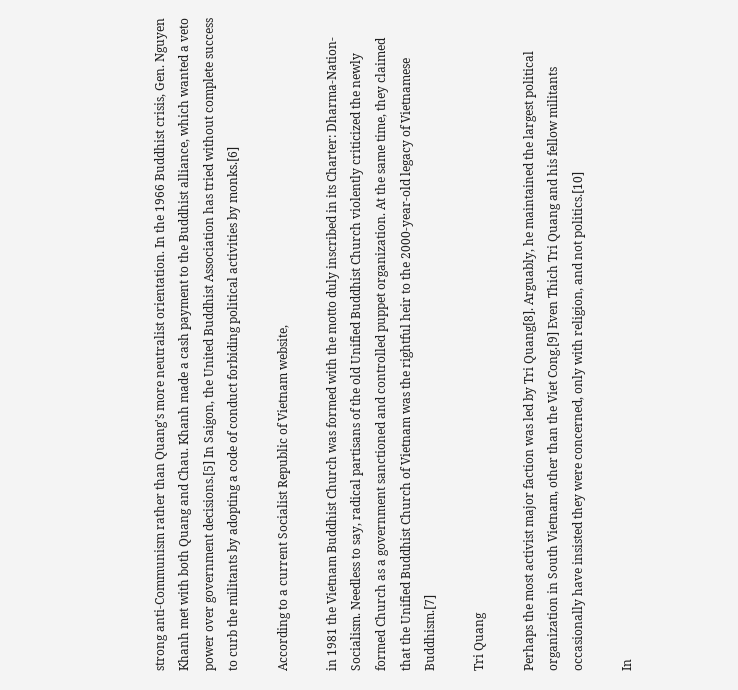strong anti-Communism rather than Quang's more neutralist orientation. In the 1966 Buddhist crisis, Gen. Nguyen Khanh met with both Quang and Chau. Khanh made a cash payment to the Buddhist alliance, which wanted a veto power over government decisions.[5] In Saigon, the United Buddhist Association has tried without complete success to curb the militants by adopting a code of conduct forbiding political activities by monks.[6]

According to a current Socialist Republic of Vietnam website,

in 1981 the Vietnam Buddhist Church was formed with the motto duly inscribed in its Charter: Dharma-Nation-Socialism. Needless to say, radical partisans of the old Unified Buddhist Church violently criticized the newly formed Church as a government sanctioned and controlled puppet organization. At the same time, they claimed that the Unified Buddhist Church of Vietnam was the rightful heir to the 2000-year-old legacy of Vietnamese Buddhism.[7]

Tri Quang

Perhaps the most activist major faction was led by Tri Quang[8]. Arguably, he maintained the largest political organization in South Vietnam, other than the Viet Cong.[9] Even Thich Tri Quang and his fellow militants occasionally have insisted they were concerned, only with religion, and not politics.[10]

In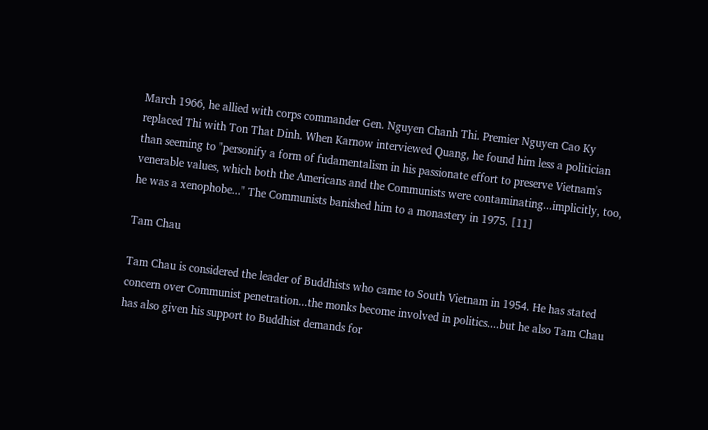March 1966, he allied with corps commander Gen. Nguyen Chanh Thi. Premier Nguyen Cao Ky replaced Thi with Ton That Dinh. When Karnow interviewed Quang, he found him less a politician than seeming to "personify a form of fudamentalism in his passionate effort to preserve Vietnam's venerable values, which both the Americans and the Communists were contaminating...implicitly, too, he was a xenophobe..." The Communists banished him to a monastery in 1975. [11]

Tam Chau

Tam Chau is considered the leader of Buddhists who came to South Vietnam in 1954. He has stated concern over Communist penetration...the monks become involved in politics....but he also Tam Chau has also given his support to Buddhist demands for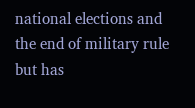national elections and the end of military rule but has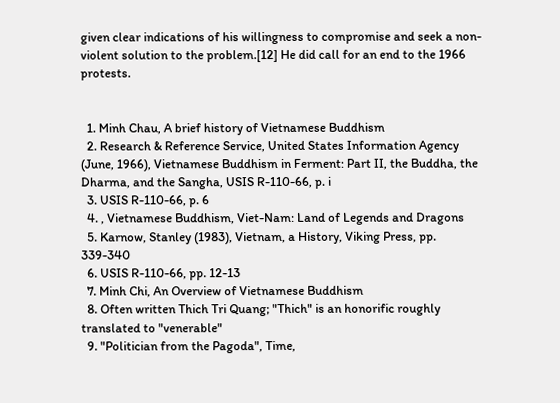given clear indications of his willingness to compromise and seek a non-violent solution to the problem.[12] He did call for an end to the 1966 protests.


  1. Minh Chau, A brief history of Vietnamese Buddhism
  2. Research & Reference Service, United States Information Agency (June, 1966), Vietnamese Buddhism in Ferment: Part II, the Buddha, the Dharma, and the Sangha, USIS R-110-66, p. i
  3. USIS R-110-66, p. 6
  4. , Vietnamese Buddhism, Viet-Nam: Land of Legends and Dragons
  5. Karnow, Stanley (1983), Vietnam, a History, Viking Press, pp. 339-340
  6. USIS R-110-66, pp. 12-13
  7. Minh Chi, An Overview of Vietnamese Buddhism
  8. Often written Thich Tri Quang; "Thich" is an honorific roughly translated to "venerable"
  9. "Politician from the Pagoda", Time,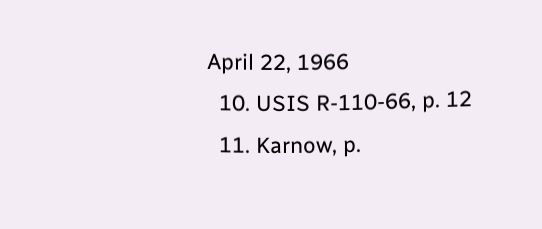April 22, 1966
  10. USIS R-110-66, p. 12
  11. Karnow, p.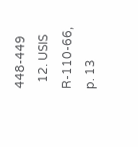448-449
  12. USIS R-110-66, p. 13